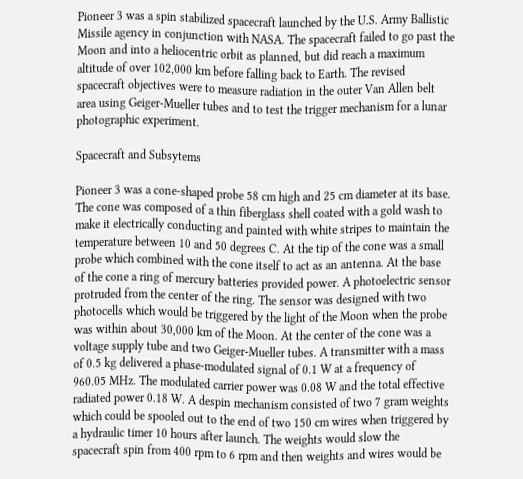Pioneer 3 was a spin stabilized spacecraft launched by the U.S. Army Ballistic Missile agency in conjunction with NASA. The spacecraft failed to go past the Moon and into a heliocentric orbit as planned, but did reach a maximum altitude of over 102,000 km before falling back to Earth. The revised spacecraft objectives were to measure radiation in the outer Van Allen belt area using Geiger-Mueller tubes and to test the trigger mechanism for a lunar photographic experiment.

Spacecraft and Subsytems

Pioneer 3 was a cone-shaped probe 58 cm high and 25 cm diameter at its base. The cone was composed of a thin fiberglass shell coated with a gold wash to make it electrically conducting and painted with white stripes to maintain the temperature between 10 and 50 degrees C. At the tip of the cone was a small probe which combined with the cone itself to act as an antenna. At the base of the cone a ring of mercury batteries provided power. A photoelectric sensor protruded from the center of the ring. The sensor was designed with two photocells which would be triggered by the light of the Moon when the probe was within about 30,000 km of the Moon. At the center of the cone was a voltage supply tube and two Geiger-Mueller tubes. A transmitter with a mass of 0.5 kg delivered a phase-modulated signal of 0.1 W at a frequency of 960.05 MHz. The modulated carrier power was 0.08 W and the total effective radiated power 0.18 W. A despin mechanism consisted of two 7 gram weights which could be spooled out to the end of two 150 cm wires when triggered by a hydraulic timer 10 hours after launch. The weights would slow the spacecraft spin from 400 rpm to 6 rpm and then weights and wires would be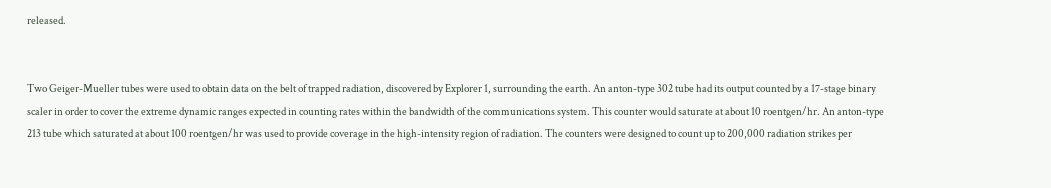released.


Two Geiger-Mueller tubes were used to obtain data on the belt of trapped radiation, discovered by Explorer 1, surrounding the earth. An anton-type 302 tube had its output counted by a 17-stage binary scaler in order to cover the extreme dynamic ranges expected in counting rates within the bandwidth of the communications system. This counter would saturate at about 10 roentgen/hr. An anton-type 213 tube which saturated at about 100 roentgen/hr was used to provide coverage in the high-intensity region of radiation. The counters were designed to count up to 200,000 radiation strikes per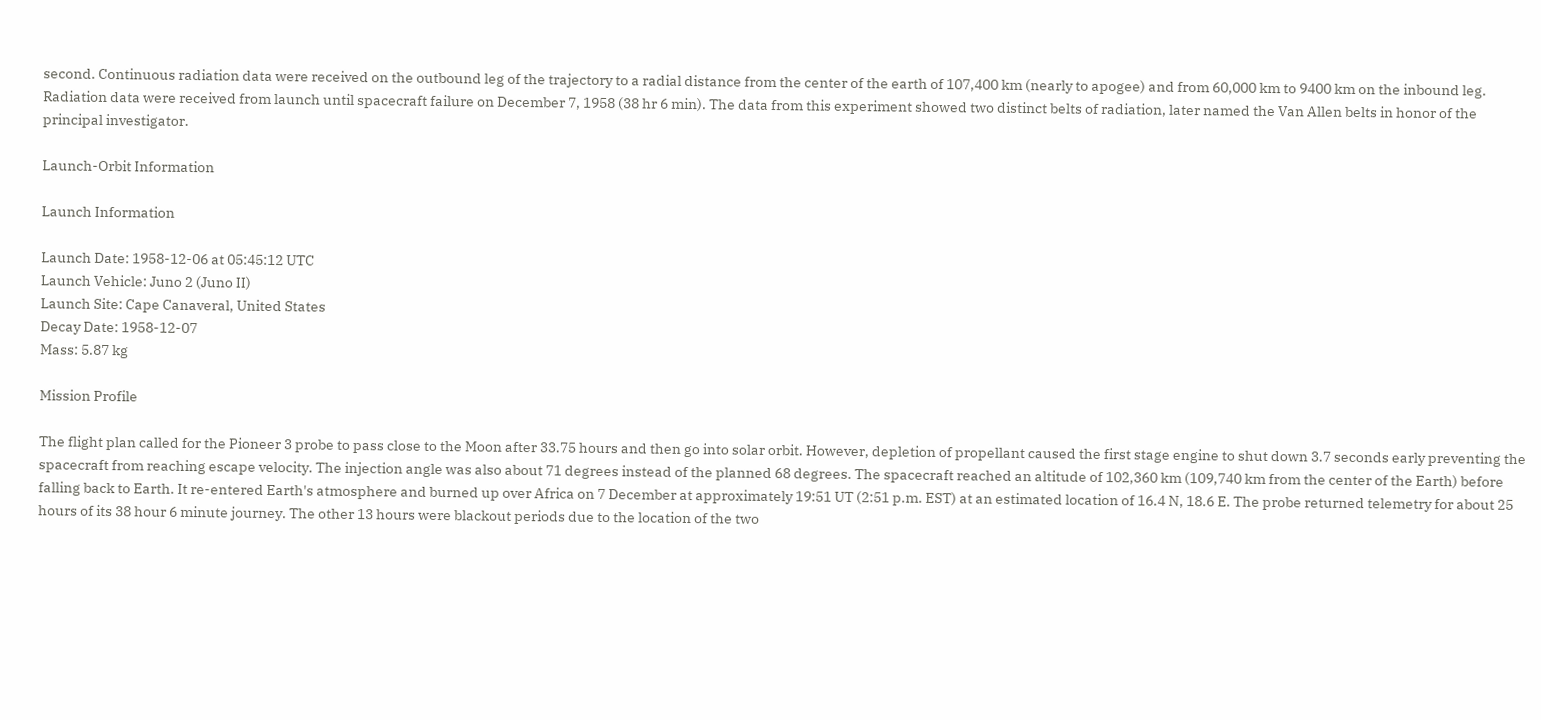second. Continuous radiation data were received on the outbound leg of the trajectory to a radial distance from the center of the earth of 107,400 km (nearly to apogee) and from 60,000 km to 9400 km on the inbound leg. Radiation data were received from launch until spacecraft failure on December 7, 1958 (38 hr 6 min). The data from this experiment showed two distinct belts of radiation, later named the Van Allen belts in honor of the principal investigator.

Launch-Orbit Information

Launch Information

Launch Date: 1958-12-06 at 05:45:12 UTC
Launch Vehicle: Juno 2 (Juno II)
Launch Site: Cape Canaveral, United States
Decay Date: 1958-12-07
Mass: 5.87 kg

Mission Profile

The flight plan called for the Pioneer 3 probe to pass close to the Moon after 33.75 hours and then go into solar orbit. However, depletion of propellant caused the first stage engine to shut down 3.7 seconds early preventing the spacecraft from reaching escape velocity. The injection angle was also about 71 degrees instead of the planned 68 degrees. The spacecraft reached an altitude of 102,360 km (109,740 km from the center of the Earth) before falling back to Earth. It re-entered Earth's atmosphere and burned up over Africa on 7 December at approximately 19:51 UT (2:51 p.m. EST) at an estimated location of 16.4 N, 18.6 E. The probe returned telemetry for about 25 hours of its 38 hour 6 minute journey. The other 13 hours were blackout periods due to the location of the two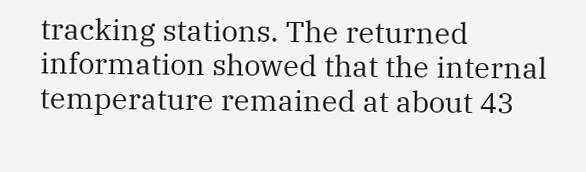tracking stations. The returned information showed that the internal temperature remained at about 43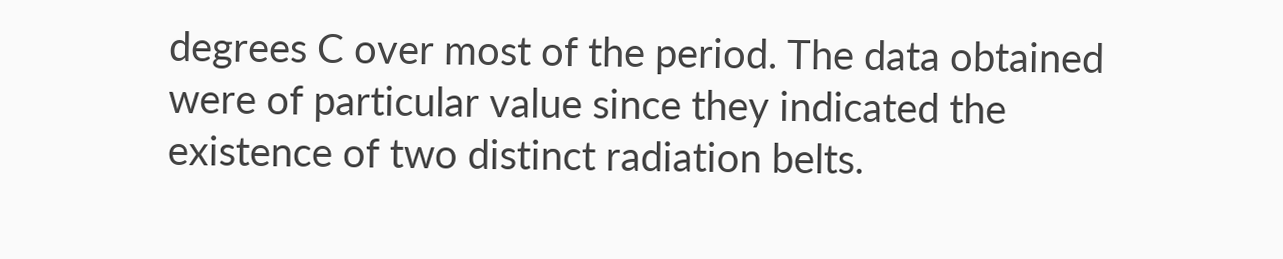degrees C over most of the period. The data obtained were of particular value since they indicated the existence of two distinct radiation belts.